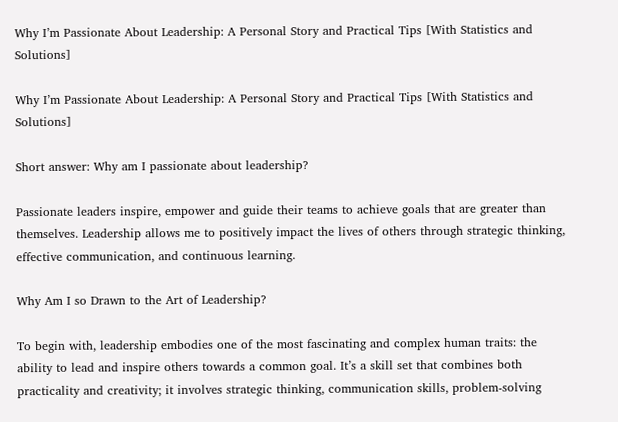Why I’m Passionate About Leadership: A Personal Story and Practical Tips [With Statistics and Solutions]

Why I’m Passionate About Leadership: A Personal Story and Practical Tips [With Statistics and Solutions]

Short answer: Why am I passionate about leadership?

Passionate leaders inspire, empower and guide their teams to achieve goals that are greater than themselves. Leadership allows me to positively impact the lives of others through strategic thinking, effective communication, and continuous learning.

Why Am I so Drawn to the Art of Leadership?

To begin with, leadership embodies one of the most fascinating and complex human traits: the ability to lead and inspire others towards a common goal. It’s a skill set that combines both practicality and creativity; it involves strategic thinking, communication skills, problem-solving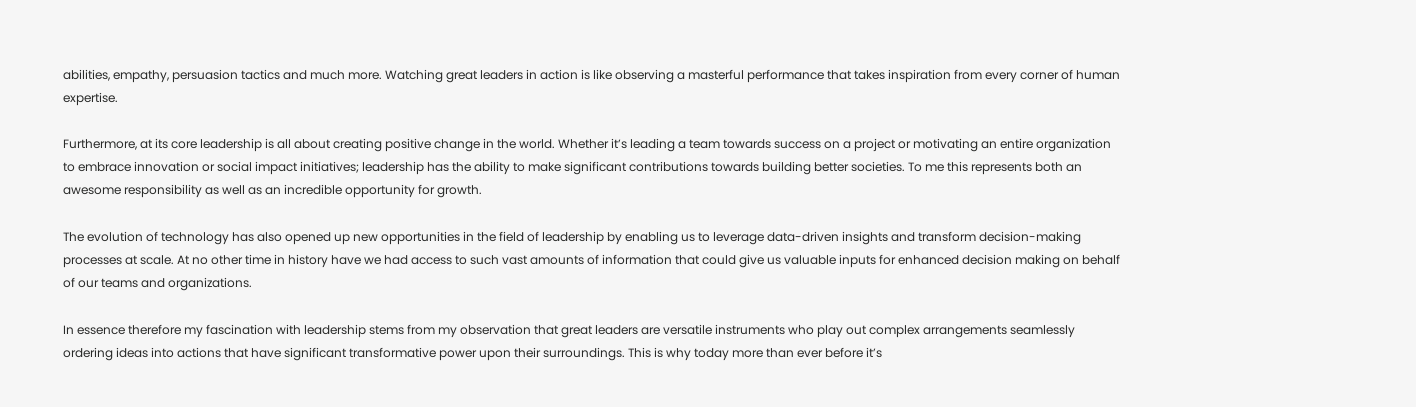abilities, empathy, persuasion tactics and much more. Watching great leaders in action is like observing a masterful performance that takes inspiration from every corner of human expertise.

Furthermore, at its core leadership is all about creating positive change in the world. Whether it’s leading a team towards success on a project or motivating an entire organization to embrace innovation or social impact initiatives; leadership has the ability to make significant contributions towards building better societies. To me this represents both an awesome responsibility as well as an incredible opportunity for growth.

The evolution of technology has also opened up new opportunities in the field of leadership by enabling us to leverage data-driven insights and transform decision-making processes at scale. At no other time in history have we had access to such vast amounts of information that could give us valuable inputs for enhanced decision making on behalf of our teams and organizations.

In essence therefore my fascination with leadership stems from my observation that great leaders are versatile instruments who play out complex arrangements seamlessly ordering ideas into actions that have significant transformative power upon their surroundings. This is why today more than ever before it’s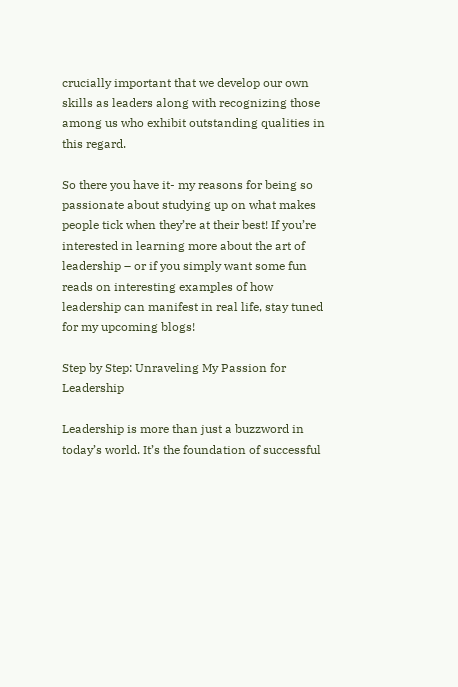crucially important that we develop our own skills as leaders along with recognizing those among us who exhibit outstanding qualities in this regard.

So there you have it- my reasons for being so passionate about studying up on what makes people tick when they’re at their best! If you’re interested in learning more about the art of leadership – or if you simply want some fun reads on interesting examples of how leadership can manifest in real life, stay tuned for my upcoming blogs!

Step by Step: Unraveling My Passion for Leadership

Leadership is more than just a buzzword in today’s world. It’s the foundation of successful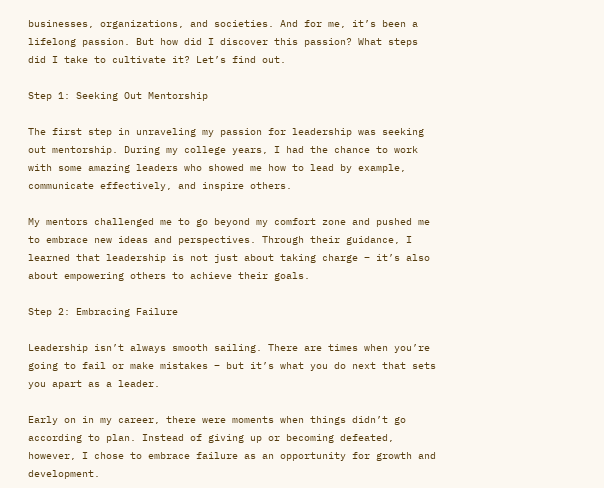businesses, organizations, and societies. And for me, it’s been a lifelong passion. But how did I discover this passion? What steps did I take to cultivate it? Let’s find out.

Step 1: Seeking Out Mentorship

The first step in unraveling my passion for leadership was seeking out mentorship. During my college years, I had the chance to work with some amazing leaders who showed me how to lead by example, communicate effectively, and inspire others.

My mentors challenged me to go beyond my comfort zone and pushed me to embrace new ideas and perspectives. Through their guidance, I learned that leadership is not just about taking charge – it’s also about empowering others to achieve their goals.

Step 2: Embracing Failure

Leadership isn’t always smooth sailing. There are times when you’re going to fail or make mistakes – but it’s what you do next that sets you apart as a leader.

Early on in my career, there were moments when things didn’t go according to plan. Instead of giving up or becoming defeated, however, I chose to embrace failure as an opportunity for growth and development.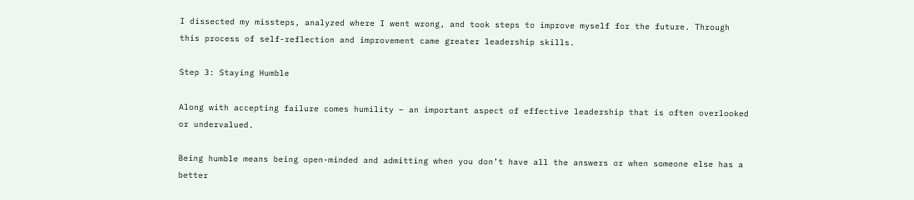I dissected my missteps, analyzed where I went wrong, and took steps to improve myself for the future. Through this process of self-reflection and improvement came greater leadership skills.

Step 3: Staying Humble

Along with accepting failure comes humility – an important aspect of effective leadership that is often overlooked or undervalued.

Being humble means being open-minded and admitting when you don’t have all the answers or when someone else has a better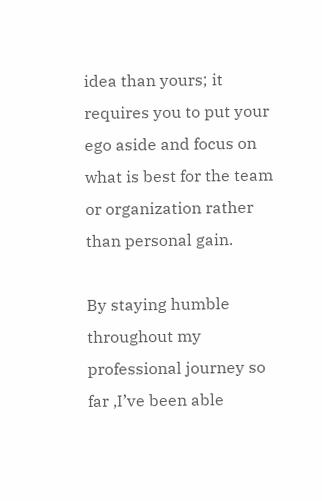idea than yours; it requires you to put your ego aside and focus on what is best for the team or organization rather than personal gain.

By staying humble throughout my professional journey so far ,I’ve been able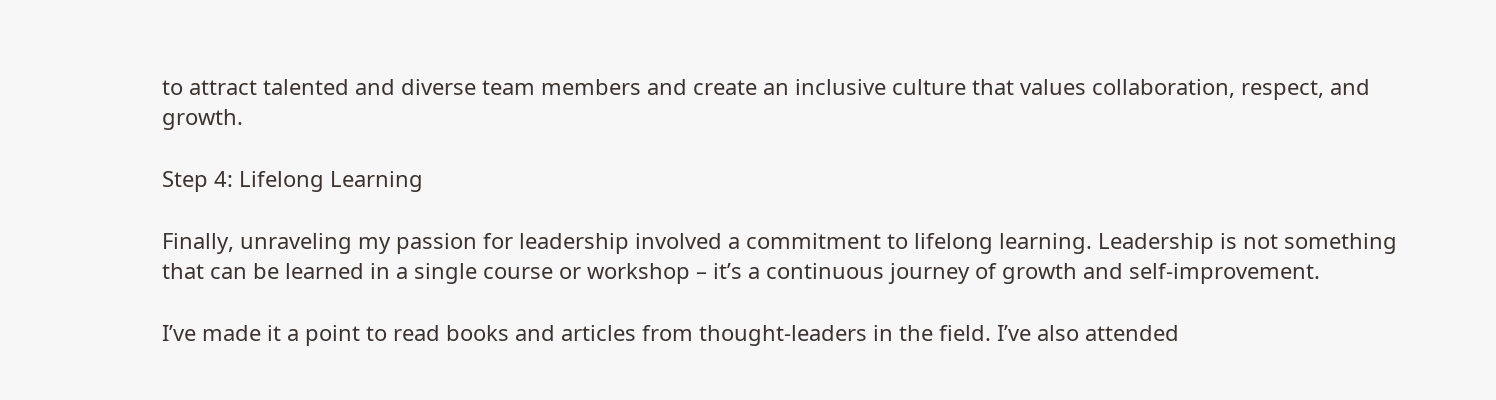to attract talented and diverse team members and create an inclusive culture that values collaboration, respect, and growth.

Step 4: Lifelong Learning

Finally, unraveling my passion for leadership involved a commitment to lifelong learning. Leadership is not something that can be learned in a single course or workshop – it’s a continuous journey of growth and self-improvement.

I’ve made it a point to read books and articles from thought-leaders in the field. I’ve also attended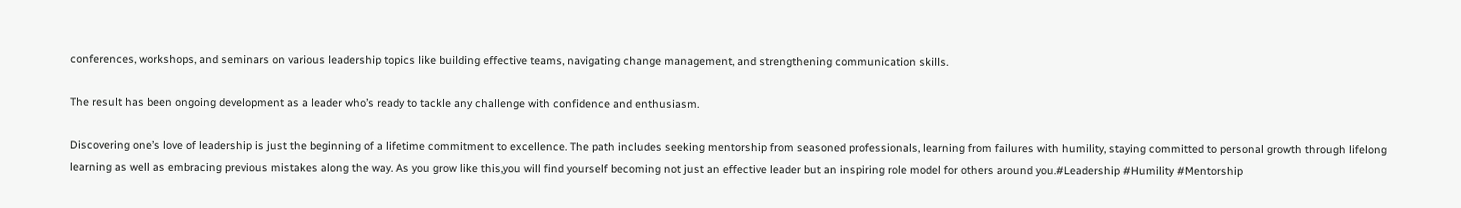conferences, workshops, and seminars on various leadership topics like building effective teams, navigating change management, and strengthening communication skills.

The result has been ongoing development as a leader who’s ready to tackle any challenge with confidence and enthusiasm.

Discovering one’s love of leadership is just the beginning of a lifetime commitment to excellence. The path includes seeking mentorship from seasoned professionals, learning from failures with humility, staying committed to personal growth through lifelong learning as well as embracing previous mistakes along the way. As you grow like this,you will find yourself becoming not just an effective leader but an inspiring role model for others around you.#Leadership #Humility #Mentorship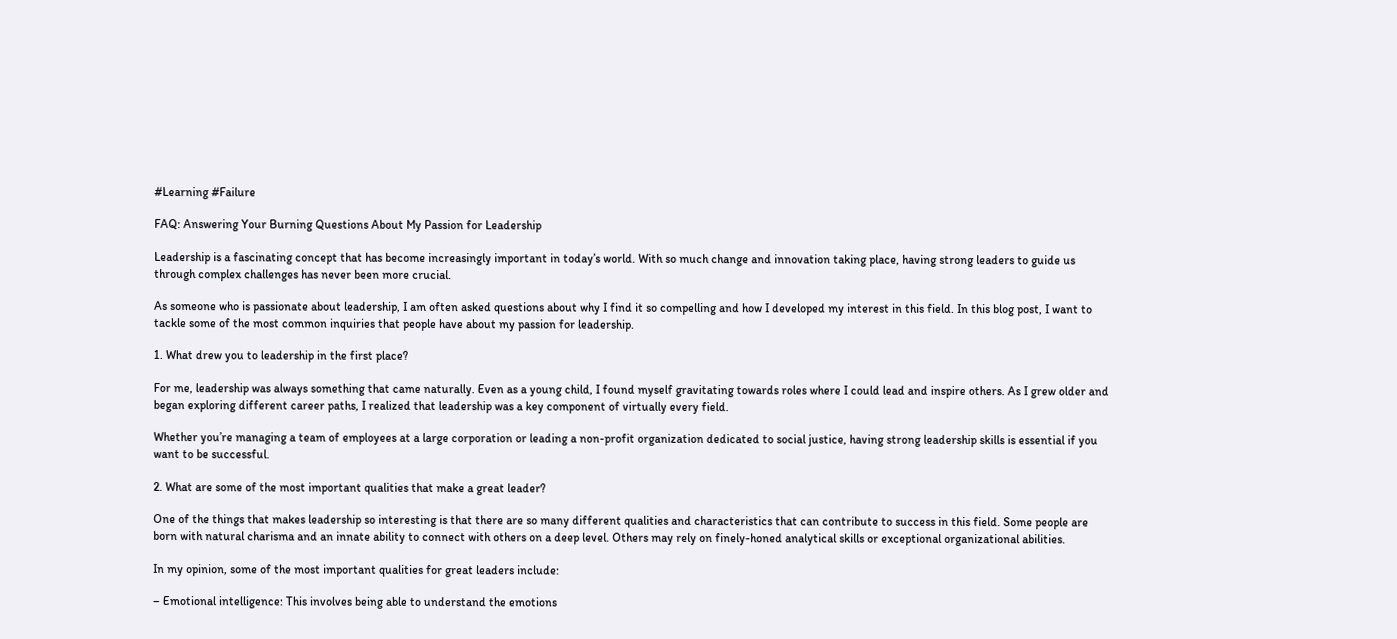#Learning #Failure

FAQ: Answering Your Burning Questions About My Passion for Leadership

Leadership is a fascinating concept that has become increasingly important in today’s world. With so much change and innovation taking place, having strong leaders to guide us through complex challenges has never been more crucial.

As someone who is passionate about leadership, I am often asked questions about why I find it so compelling and how I developed my interest in this field. In this blog post, I want to tackle some of the most common inquiries that people have about my passion for leadership.

1. What drew you to leadership in the first place?

For me, leadership was always something that came naturally. Even as a young child, I found myself gravitating towards roles where I could lead and inspire others. As I grew older and began exploring different career paths, I realized that leadership was a key component of virtually every field.

Whether you’re managing a team of employees at a large corporation or leading a non-profit organization dedicated to social justice, having strong leadership skills is essential if you want to be successful.

2. What are some of the most important qualities that make a great leader?

One of the things that makes leadership so interesting is that there are so many different qualities and characteristics that can contribute to success in this field. Some people are born with natural charisma and an innate ability to connect with others on a deep level. Others may rely on finely-honed analytical skills or exceptional organizational abilities.

In my opinion, some of the most important qualities for great leaders include:

– Emotional intelligence: This involves being able to understand the emotions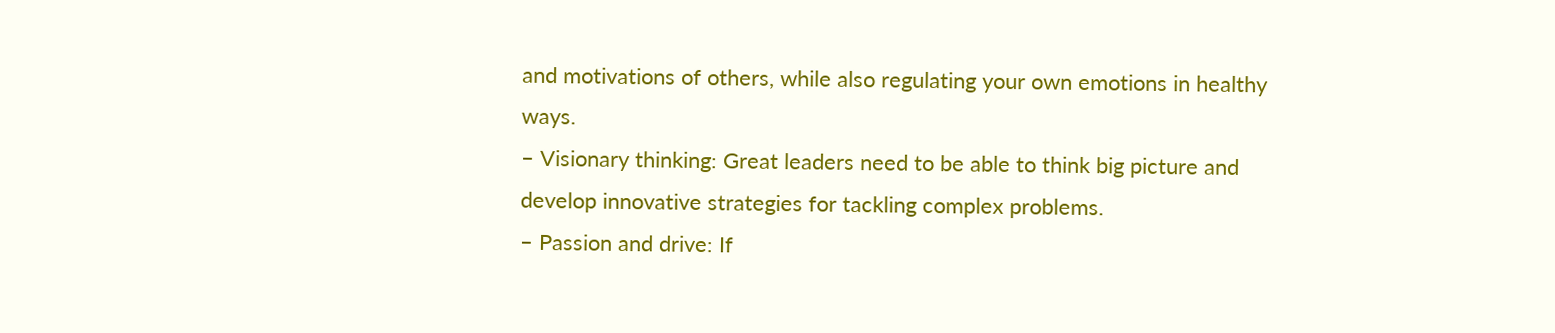and motivations of others, while also regulating your own emotions in healthy ways.
– Visionary thinking: Great leaders need to be able to think big picture and develop innovative strategies for tackling complex problems.
– Passion and drive: If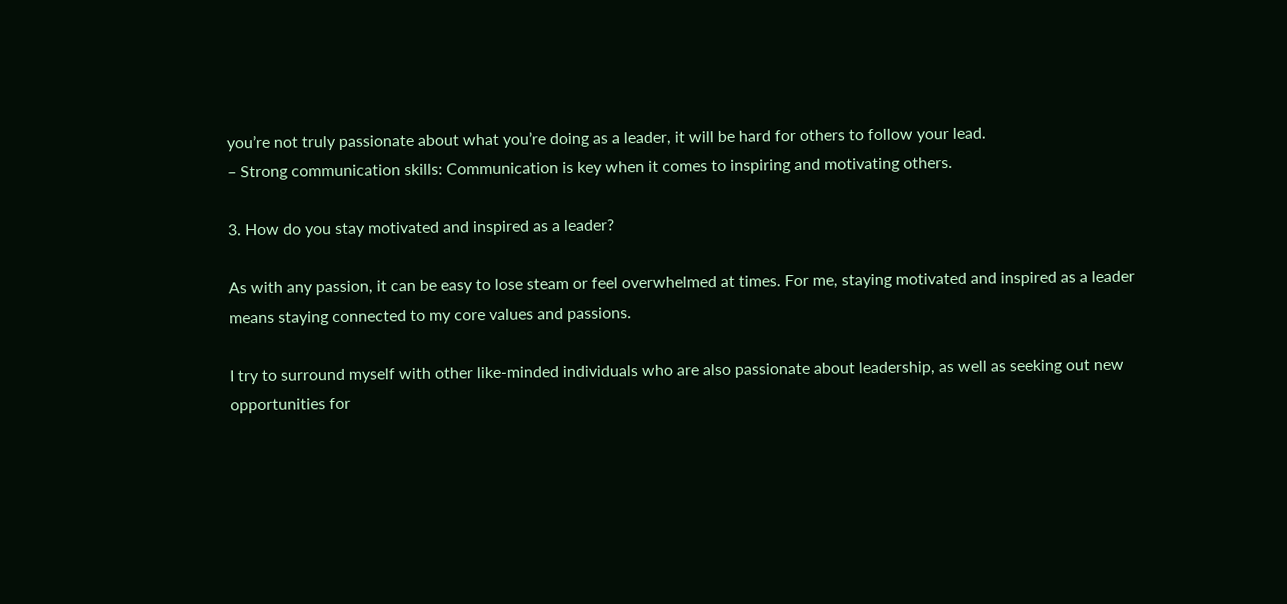you’re not truly passionate about what you’re doing as a leader, it will be hard for others to follow your lead.
– Strong communication skills: Communication is key when it comes to inspiring and motivating others.

3. How do you stay motivated and inspired as a leader?

As with any passion, it can be easy to lose steam or feel overwhelmed at times. For me, staying motivated and inspired as a leader means staying connected to my core values and passions.

I try to surround myself with other like-minded individuals who are also passionate about leadership, as well as seeking out new opportunities for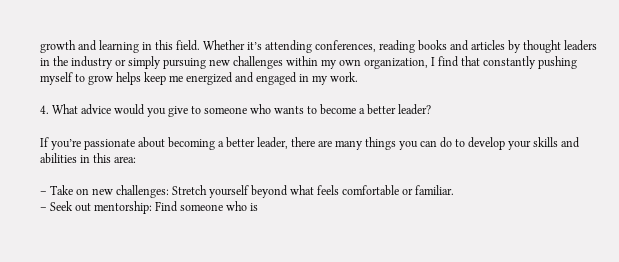growth and learning in this field. Whether it’s attending conferences, reading books and articles by thought leaders in the industry or simply pursuing new challenges within my own organization, I find that constantly pushing myself to grow helps keep me energized and engaged in my work.

4. What advice would you give to someone who wants to become a better leader?

If you’re passionate about becoming a better leader, there are many things you can do to develop your skills and abilities in this area:

– Take on new challenges: Stretch yourself beyond what feels comfortable or familiar.
– Seek out mentorship: Find someone who is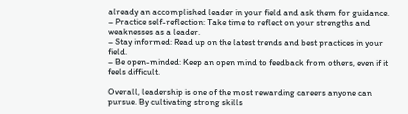already an accomplished leader in your field and ask them for guidance.
– Practice self-reflection: Take time to reflect on your strengths and weaknesses as a leader.
– Stay informed: Read up on the latest trends and best practices in your field.
– Be open-minded: Keep an open mind to feedback from others, even if it feels difficult.

Overall, leadership is one of the most rewarding careers anyone can pursue. By cultivating strong skills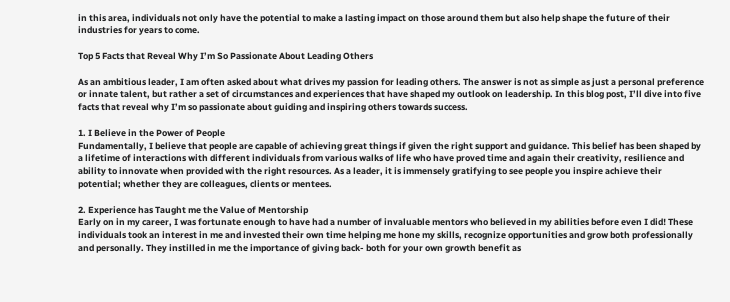in this area, individuals not only have the potential to make a lasting impact on those around them but also help shape the future of their industries for years to come.

Top 5 Facts that Reveal Why I’m So Passionate About Leading Others

As an ambitious leader, I am often asked about what drives my passion for leading others. The answer is not as simple as just a personal preference or innate talent, but rather a set of circumstances and experiences that have shaped my outlook on leadership. In this blog post, I’ll dive into five facts that reveal why I’m so passionate about guiding and inspiring others towards success.

1. I Believe in the Power of People
Fundamentally, I believe that people are capable of achieving great things if given the right support and guidance. This belief has been shaped by a lifetime of interactions with different individuals from various walks of life who have proved time and again their creativity, resilience and ability to innovate when provided with the right resources. As a leader, it is immensely gratifying to see people you inspire achieve their potential; whether they are colleagues, clients or mentees.

2. Experience has Taught me the Value of Mentorship
Early on in my career, I was fortunate enough to have had a number of invaluable mentors who believed in my abilities before even I did! These individuals took an interest in me and invested their own time helping me hone my skills, recognize opportunities and grow both professionally and personally. They instilled in me the importance of giving back- both for your own growth benefit as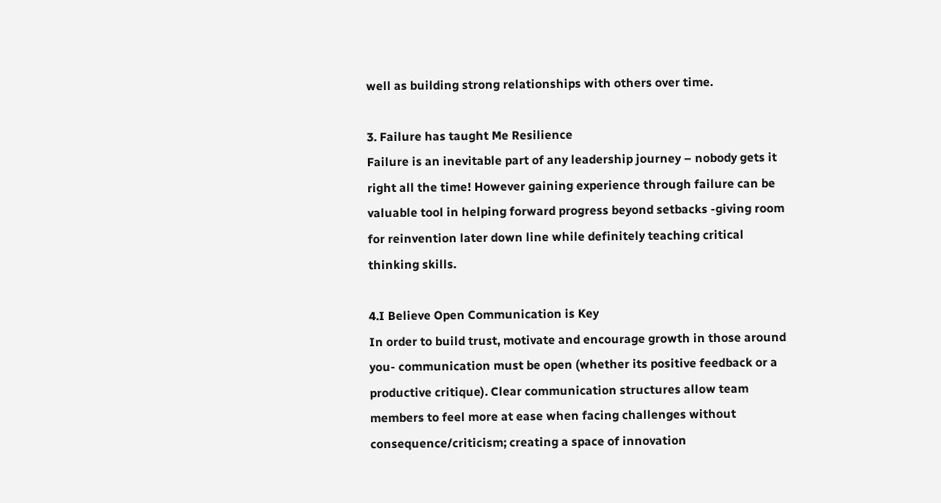well as building strong relationships with others over time.

3. Failure has taught Me Resilience
Failure is an inevitable part of any leadership journey – nobody gets it right all the time! However gaining experience through failure can be valuable tool in helping forward progress beyond setbacks -giving room for reinvention later down line while definitely teaching critical thinking skills.

4.I Believe Open Communication is Key
In order to build trust, motivate and encourage growth in those around you- communication must be open (whether its positive feedback or a productive critique). Clear communication structures allow team members to feel more at ease when facing challenges without consequence/criticism; creating a space of innovation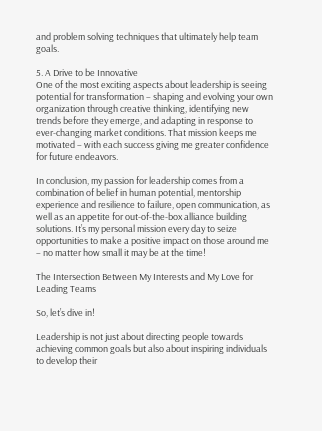and problem solving techniques that ultimately help team goals.

5. A Drive to be Innovative
One of the most exciting aspects about leadership is seeing potential for transformation – shaping and evolving your own organization through creative thinking, identifying new trends before they emerge, and adapting in response to ever-changing market conditions. That mission keeps me motivated – with each success giving me greater confidence for future endeavors.

In conclusion, my passion for leadership comes from a combination of belief in human potential, mentorship experience and resilience to failure, open communication, as well as an appetite for out-of-the-box alliance building solutions. It’s my personal mission every day to seize opportunities to make a positive impact on those around me – no matter how small it may be at the time!

The Intersection Between My Interests and My Love for Leading Teams

So, let’s dive in!

Leadership is not just about directing people towards achieving common goals but also about inspiring individuals to develop their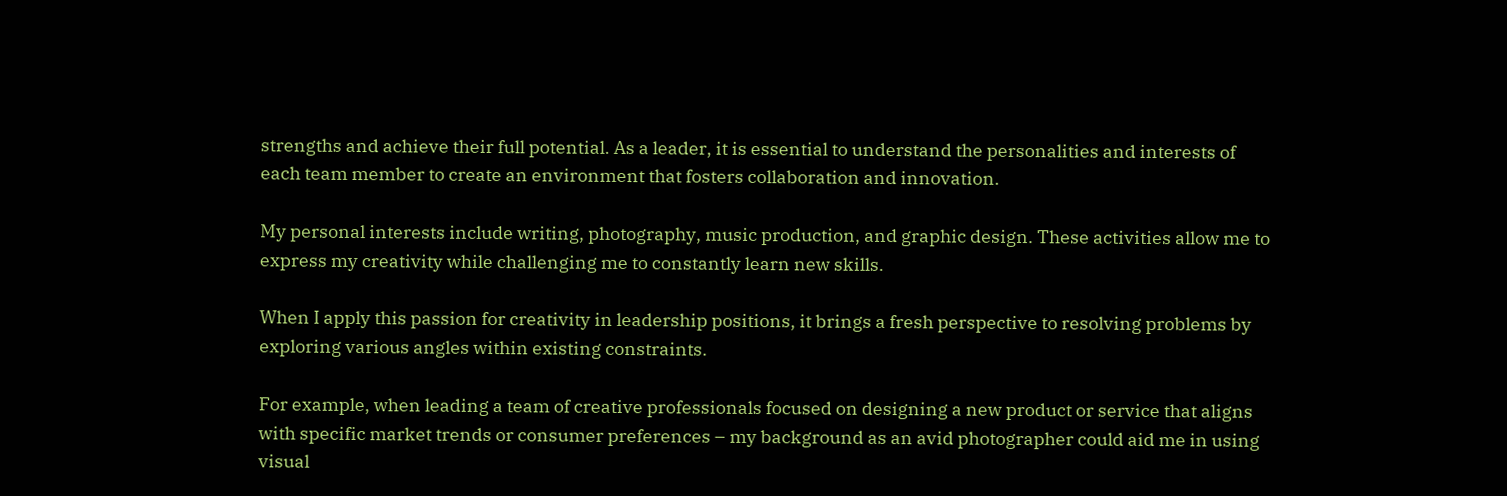strengths and achieve their full potential. As a leader, it is essential to understand the personalities and interests of each team member to create an environment that fosters collaboration and innovation.

My personal interests include writing, photography, music production, and graphic design. These activities allow me to express my creativity while challenging me to constantly learn new skills.

When I apply this passion for creativity in leadership positions, it brings a fresh perspective to resolving problems by exploring various angles within existing constraints.

For example, when leading a team of creative professionals focused on designing a new product or service that aligns with specific market trends or consumer preferences – my background as an avid photographer could aid me in using visual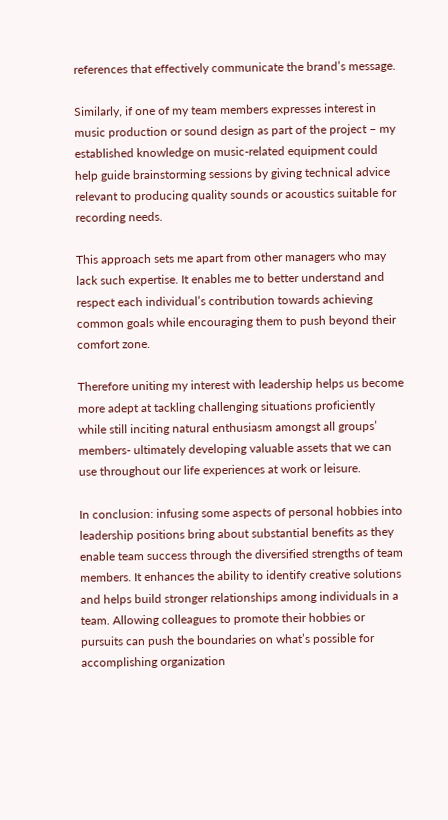references that effectively communicate the brand’s message.

Similarly, if one of my team members expresses interest in music production or sound design as part of the project – my established knowledge on music-related equipment could help guide brainstorming sessions by giving technical advice relevant to producing quality sounds or acoustics suitable for recording needs.

This approach sets me apart from other managers who may lack such expertise. It enables me to better understand and respect each individual’s contribution towards achieving common goals while encouraging them to push beyond their comfort zone.

Therefore uniting my interest with leadership helps us become more adept at tackling challenging situations proficiently while still inciting natural enthusiasm amongst all groups’ members- ultimately developing valuable assets that we can use throughout our life experiences at work or leisure.

In conclusion: infusing some aspects of personal hobbies into leadership positions bring about substantial benefits as they enable team success through the diversified strengths of team members. It enhances the ability to identify creative solutions and helps build stronger relationships among individuals in a team. Allowing colleagues to promote their hobbies or pursuits can push the boundaries on what’s possible for accomplishing organization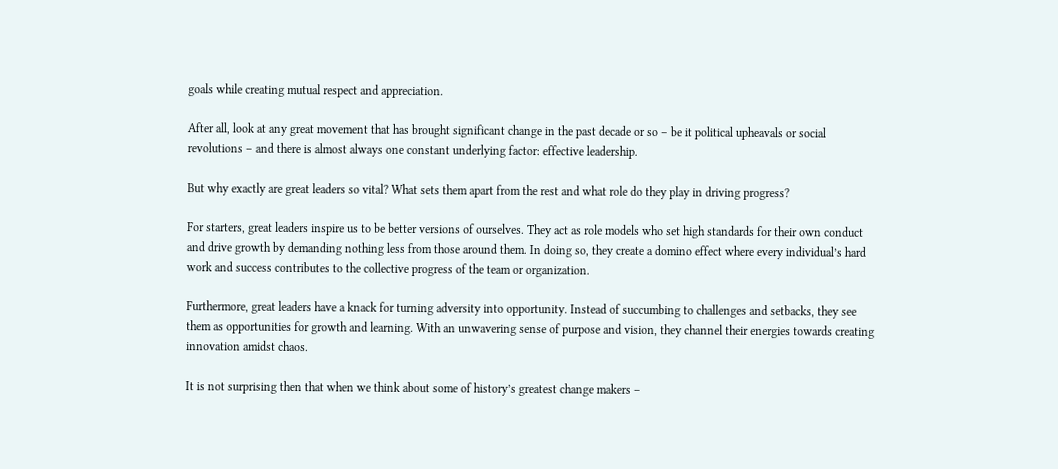goals while creating mutual respect and appreciation.

After all, look at any great movement that has brought significant change in the past decade or so – be it political upheavals or social revolutions – and there is almost always one constant underlying factor: effective leadership.

But why exactly are great leaders so vital? What sets them apart from the rest and what role do they play in driving progress?

For starters, great leaders inspire us to be better versions of ourselves. They act as role models who set high standards for their own conduct and drive growth by demanding nothing less from those around them. In doing so, they create a domino effect where every individual’s hard work and success contributes to the collective progress of the team or organization.

Furthermore, great leaders have a knack for turning adversity into opportunity. Instead of succumbing to challenges and setbacks, they see them as opportunities for growth and learning. With an unwavering sense of purpose and vision, they channel their energies towards creating innovation amidst chaos.

It is not surprising then that when we think about some of history’s greatest change makers –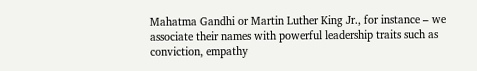Mahatma Gandhi or Martin Luther King Jr., for instance – we associate their names with powerful leadership traits such as conviction, empathy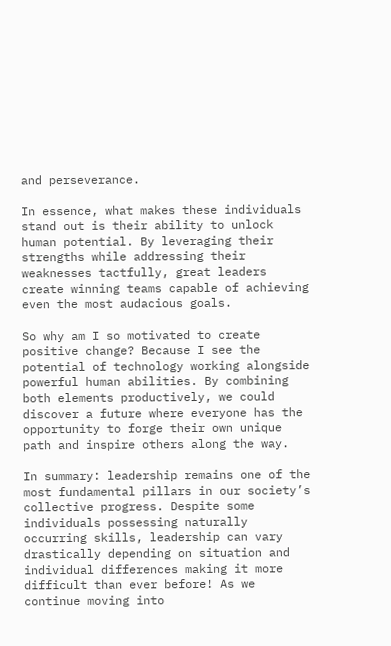and perseverance.

In essence, what makes these individuals stand out is their ability to unlock human potential. By leveraging their strengths while addressing their weaknesses tactfully, great leaders create winning teams capable of achieving even the most audacious goals.

So why am I so motivated to create positive change? Because I see the potential of technology working alongside powerful human abilities. By combining both elements productively, we could discover a future where everyone has the opportunity to forge their own unique path and inspire others along the way.

In summary: leadership remains one of the most fundamental pillars in our society’s collective progress. Despite some individuals possessing naturally occurring skills, leadership can vary drastically depending on situation and individual differences making it more difficult than ever before! As we continue moving into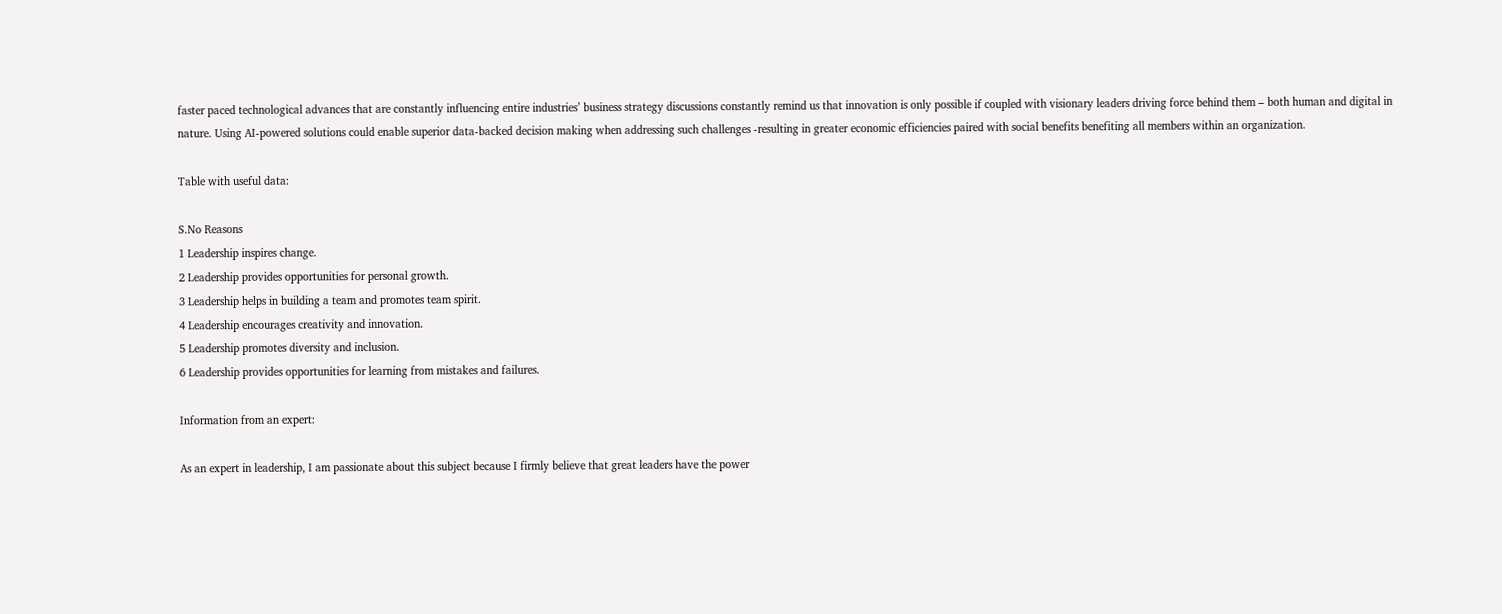faster paced technological advances that are constantly influencing entire industries’ business strategy discussions constantly remind us that innovation is only possible if coupled with visionary leaders driving force behind them – both human and digital in nature. Using AI-powered solutions could enable superior data-backed decision making when addressing such challenges -resulting in greater economic efficiencies paired with social benefits benefiting all members within an organization.

Table with useful data:

S.No Reasons
1 Leadership inspires change.
2 Leadership provides opportunities for personal growth.
3 Leadership helps in building a team and promotes team spirit.
4 Leadership encourages creativity and innovation.
5 Leadership promotes diversity and inclusion.
6 Leadership provides opportunities for learning from mistakes and failures.

Information from an expert:

As an expert in leadership, I am passionate about this subject because I firmly believe that great leaders have the power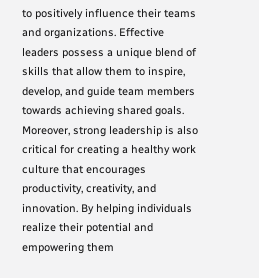to positively influence their teams and organizations. Effective leaders possess a unique blend of skills that allow them to inspire, develop, and guide team members towards achieving shared goals. Moreover, strong leadership is also critical for creating a healthy work culture that encourages productivity, creativity, and innovation. By helping individuals realize their potential and empowering them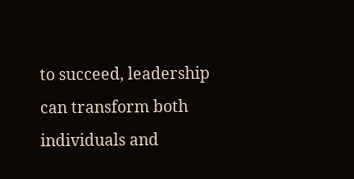to succeed, leadership can transform both individuals and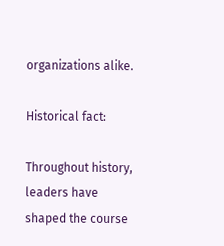organizations alike.

Historical fact:

Throughout history, leaders have shaped the course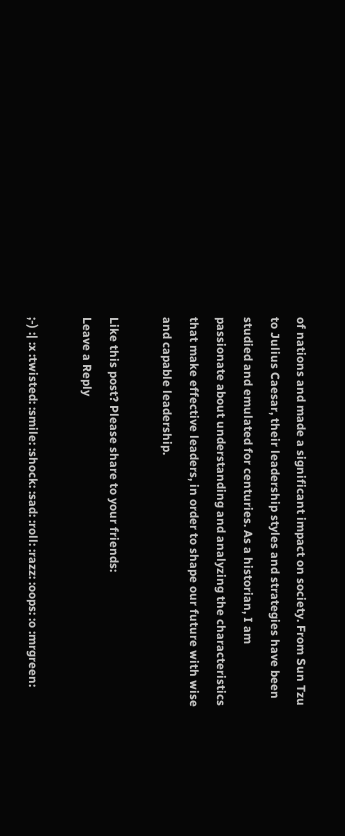of nations and made a significant impact on society. From Sun Tzu to Julius Caesar, their leadership styles and strategies have been studied and emulated for centuries. As a historian, I am passionate about understanding and analyzing the characteristics that make effective leaders, in order to shape our future with wise and capable leadership.

Like this post? Please share to your friends:
Leave a Reply

;-) :| :x :twisted: :smile: :shock: :sad: :roll: :razz: :oops: :o :mrgreen: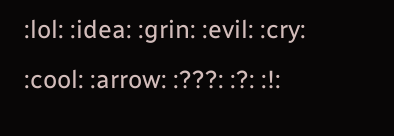:lol: :idea: :grin: :evil: :cry: :cool: :arrow: :???: :?: :!: